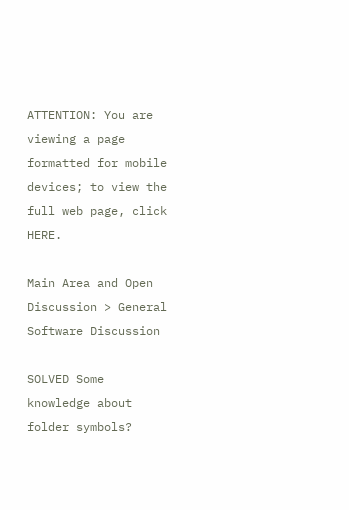ATTENTION: You are viewing a page formatted for mobile devices; to view the full web page, click HERE.

Main Area and Open Discussion > General Software Discussion

SOLVED Some knowledge about folder symbols?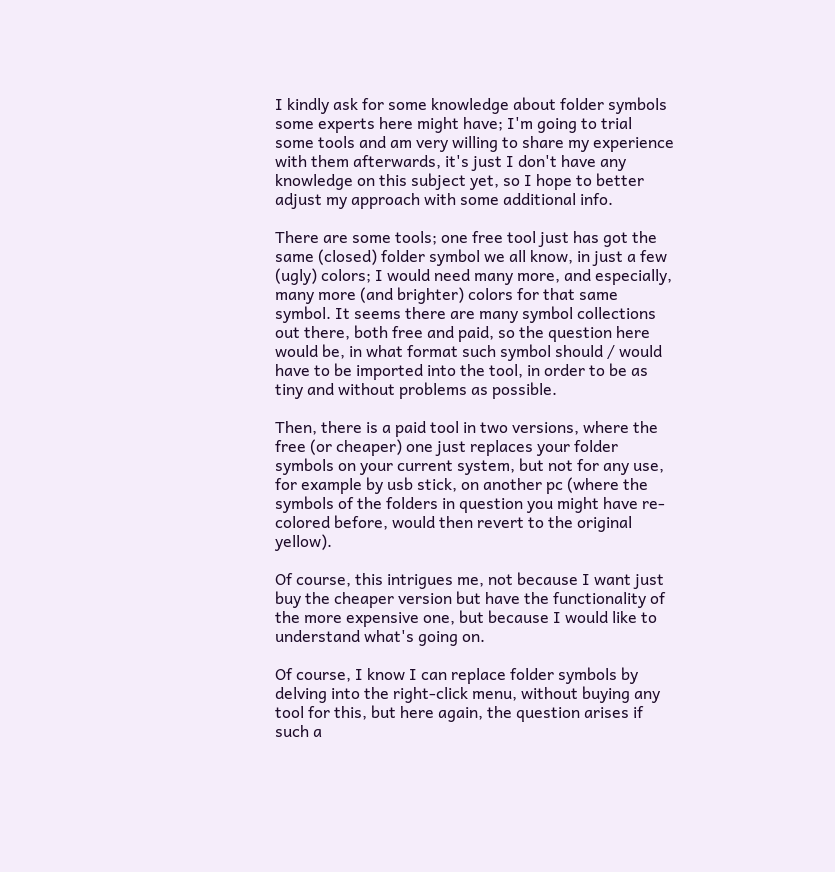I kindly ask for some knowledge about folder symbols some experts here might have; I'm going to trial some tools and am very willing to share my experience with them afterwards, it's just I don't have any knowledge on this subject yet, so I hope to better adjust my approach with some additional info.

There are some tools; one free tool just has got the same (closed) folder symbol we all know, in just a few (ugly) colors; I would need many more, and especially, many more (and brighter) colors for that same symbol. It seems there are many symbol collections out there, both free and paid, so the question here would be, in what format such symbol should / would have to be imported into the tool, in order to be as tiny and without problems as possible.

Then, there is a paid tool in two versions, where the free (or cheaper) one just replaces your folder symbols on your current system, but not for any use, for example by usb stick, on another pc (where the symbols of the folders in question you might have re-colored before, would then revert to the original yellow).

Of course, this intrigues me, not because I want just buy the cheaper version but have the functionality of the more expensive one, but because I would like to understand what's going on.

Of course, I know I can replace folder symbols by delving into the right-click menu, without buying any tool for this, but here again, the question arises if such a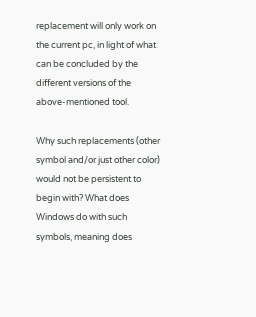replacement will only work on the current pc, in light of what can be concluded by the different versions of the above-mentioned tool.

Why such replacements (other symbol and/or just other color) would not be persistent to begin with? What does Windows do with such symbols, meaning does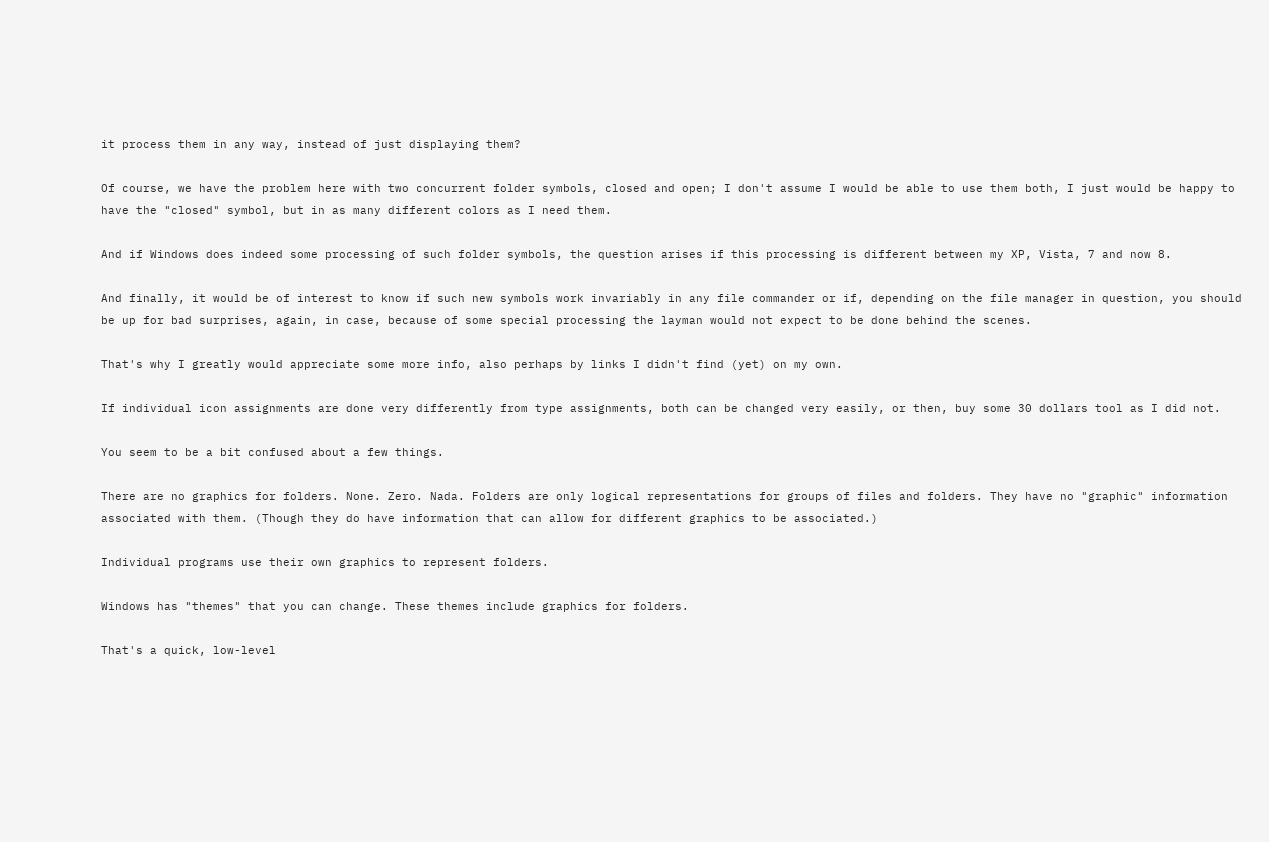it process them in any way, instead of just displaying them?

Of course, we have the problem here with two concurrent folder symbols, closed and open; I don't assume I would be able to use them both, I just would be happy to have the "closed" symbol, but in as many different colors as I need them.

And if Windows does indeed some processing of such folder symbols, the question arises if this processing is different between my XP, Vista, 7 and now 8.

And finally, it would be of interest to know if such new symbols work invariably in any file commander or if, depending on the file manager in question, you should be up for bad surprises, again, in case, because of some special processing the layman would not expect to be done behind the scenes.

That's why I greatly would appreciate some more info, also perhaps by links I didn't find (yet) on my own.

If individual icon assignments are done very differently from type assignments, both can be changed very easily, or then, buy some 30 dollars tool as I did not.

You seem to be a bit confused about a few things.

There are no graphics for folders. None. Zero. Nada. Folders are only logical representations for groups of files and folders. They have no "graphic" information associated with them. (Though they do have information that can allow for different graphics to be associated.)

Individual programs use their own graphics to represent folders.

Windows has "themes" that you can change. These themes include graphics for folders.

That's a quick, low-level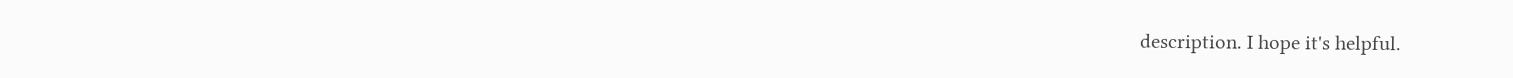description. I hope it's helpful.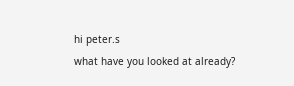hi peter.s
what have you looked at already?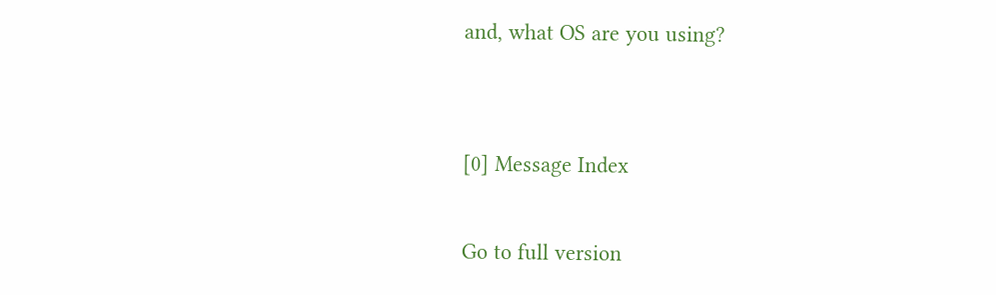and, what OS are you using?


[0] Message Index

Go to full version